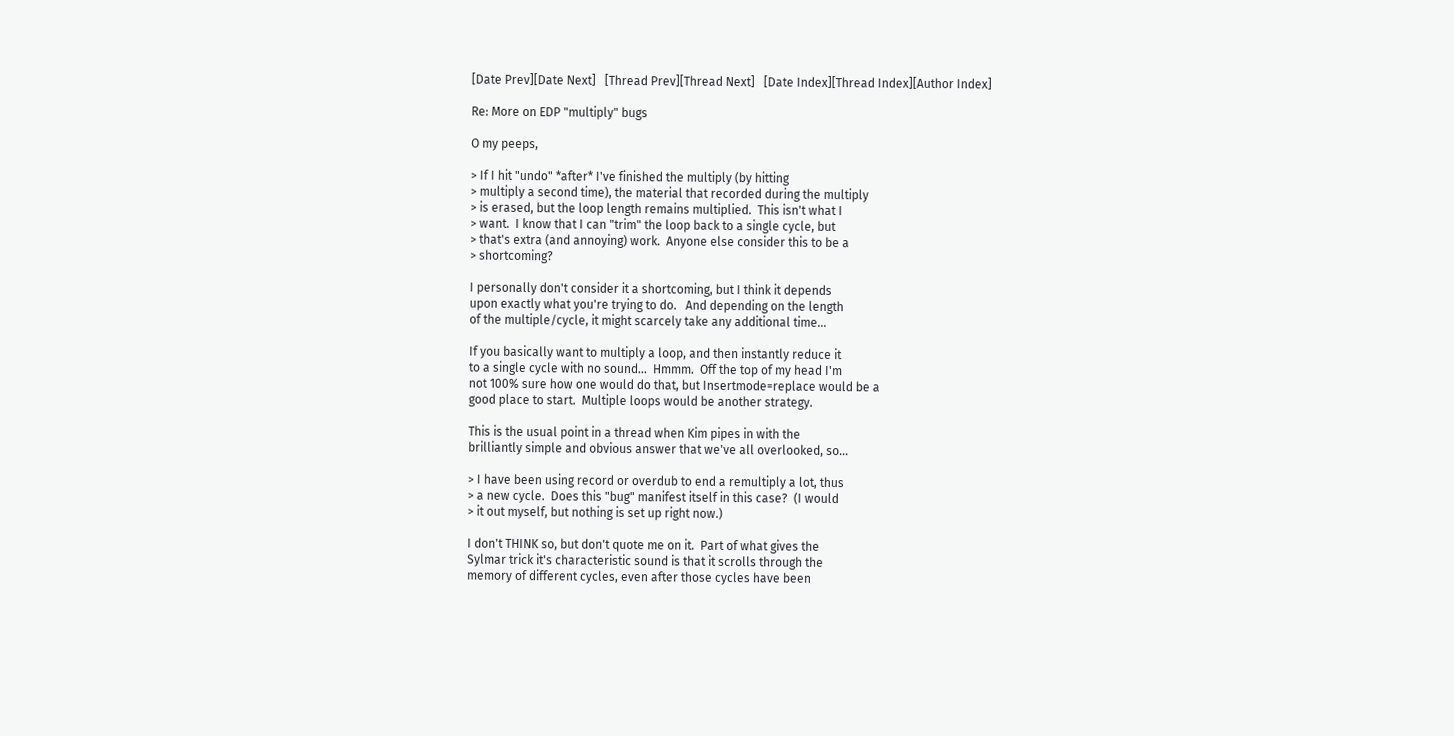[Date Prev][Date Next]   [Thread Prev][Thread Next]   [Date Index][Thread Index][Author Index]

Re: More on EDP "multiply" bugs

O my peeps,

> If I hit "undo" *after* I've finished the multiply (by hitting
> multiply a second time), the material that recorded during the multiply
> is erased, but the loop length remains multiplied.  This isn't what I
> want.  I know that I can "trim" the loop back to a single cycle, but
> that's extra (and annoying) work.  Anyone else consider this to be a
> shortcoming?

I personally don't consider it a shortcoming, but I think it depends
upon exactly what you're trying to do.   And depending on the length
of the multiple/cycle, it might scarcely take any additional time...

If you basically want to multiply a loop, and then instantly reduce it
to a single cycle with no sound...  Hmmm.  Off the top of my head I'm
not 100% sure how one would do that, but Insertmode=replace would be a
good place to start.  Multiple loops would be another strategy.

This is the usual point in a thread when Kim pipes in with the
brilliantly simple and obvious answer that we've all overlooked, so...

> I have been using record or overdub to end a remultiply a lot, thus
> a new cycle.  Does this "bug" manifest itself in this case?  (I would
> it out myself, but nothing is set up right now.)

I don't THINK so, but don't quote me on it.  Part of what gives the
Sylmar trick it's characteristic sound is that it scrolls through the
memory of different cycles, even after those cycles have been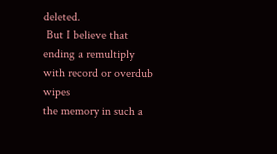deleted.
 But I believe that ending a remultiply with record or overdub wipes
the memory in such a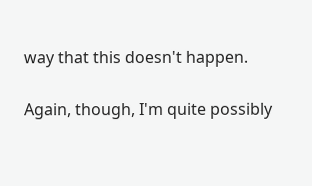way that this doesn't happen.

Again, though, I'm quite possibly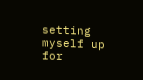setting myself up for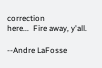correction
here...  Fire away, y'all.

--Andre LaFosse